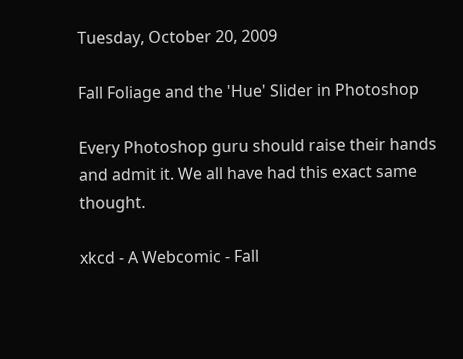Tuesday, October 20, 2009

Fall Foliage and the 'Hue' Slider in Photoshop

Every Photoshop guru should raise their hands and admit it. We all have had this exact same thought.

xkcd - A Webcomic - Fall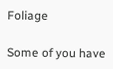Foliage

Some of you have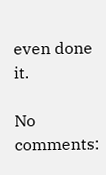even done it.

No comments: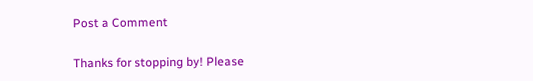Post a Comment

Thanks for stopping by! Please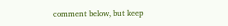comment below, but keep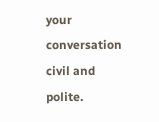your conversation civil and polite.